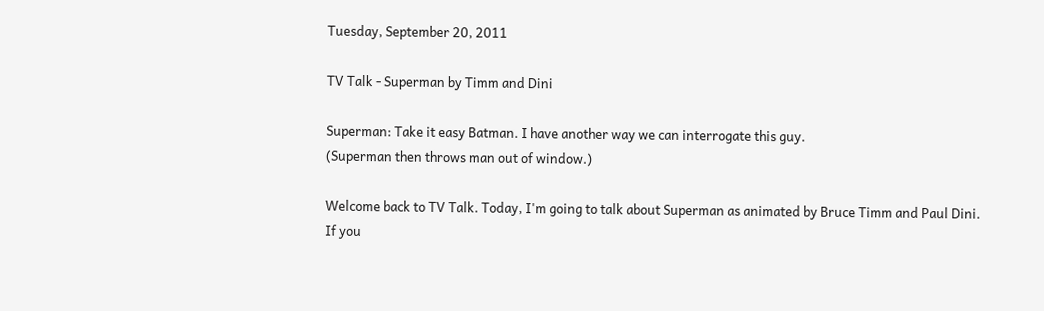Tuesday, September 20, 2011

TV Talk - Superman by Timm and Dini

Superman: Take it easy Batman. I have another way we can interrogate this guy.
(Superman then throws man out of window.)

Welcome back to TV Talk. Today, I'm going to talk about Superman as animated by Bruce Timm and Paul Dini. If you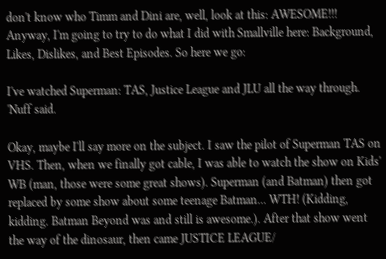don't know who Timm and Dini are, well, look at this: AWESOME!!! Anyway, I'm going to try to do what I did with Smallville here: Background, Likes, Dislikes, and Best Episodes. So here we go:

I've watched Superman: TAS, Justice League and JLU all the way through. 'Nuff said.

Okay, maybe I'll say more on the subject. I saw the pilot of Superman TAS on VHS. Then, when we finally got cable, I was able to watch the show on Kids' WB (man, those were some great shows). Superman (and Batman) then got replaced by some show about some teenage Batman... WTH! (Kidding, kidding. Batman Beyond was and still is awesome.). After that show went the way of the dinosaur, then came JUSTICE LEAGUE/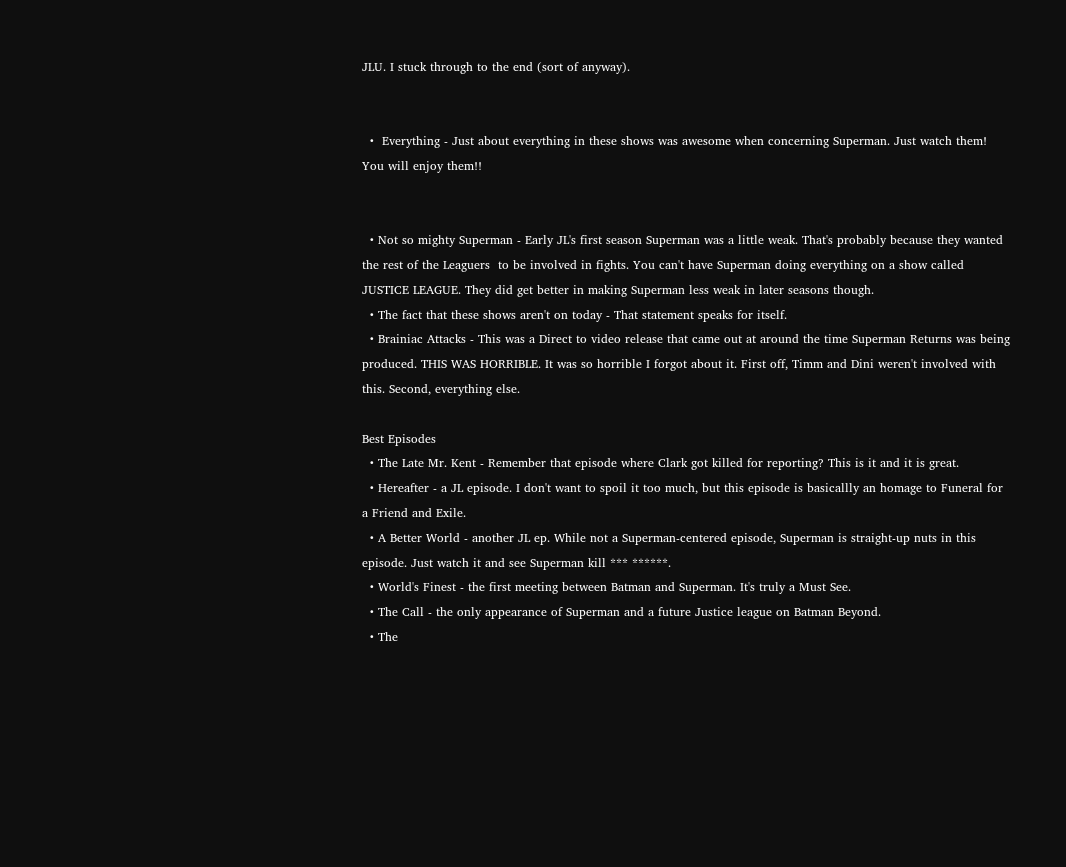JLU. I stuck through to the end (sort of anyway).


  •  Everything - Just about everything in these shows was awesome when concerning Superman. Just watch them! You will enjoy them!!


  • Not so mighty Superman - Early JL's first season Superman was a little weak. That's probably because they wanted the rest of the Leaguers  to be involved in fights. You can't have Superman doing everything on a show called JUSTICE LEAGUE. They did get better in making Superman less weak in later seasons though.
  • The fact that these shows aren't on today - That statement speaks for itself.
  • Brainiac Attacks - This was a Direct to video release that came out at around the time Superman Returns was being produced. THIS WAS HORRIBLE. It was so horrible I forgot about it. First off, Timm and Dini weren't involved with this. Second, everything else.

Best Episodes
  • The Late Mr. Kent - Remember that episode where Clark got killed for reporting? This is it and it is great.
  • Hereafter - a JL episode. I don't want to spoil it too much, but this episode is basicallly an homage to Funeral for a Friend and Exile.
  • A Better World - another JL ep. While not a Superman-centered episode, Superman is straight-up nuts in this episode. Just watch it and see Superman kill *** ******.
  • World's Finest - the first meeting between Batman and Superman. It's truly a Must See.
  • The Call - the only appearance of Superman and a future Justice league on Batman Beyond.
  • The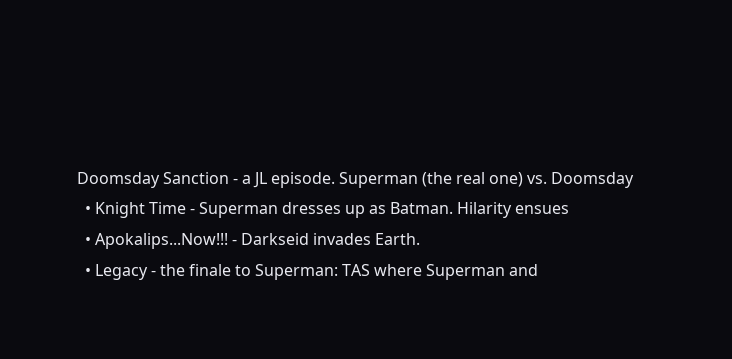Doomsday Sanction - a JL episode. Superman (the real one) vs. Doomsday
  • Knight Time - Superman dresses up as Batman. Hilarity ensues
  • Apokalips...Now!!! - Darkseid invades Earth.
  • Legacy - the finale to Superman: TAS where Superman and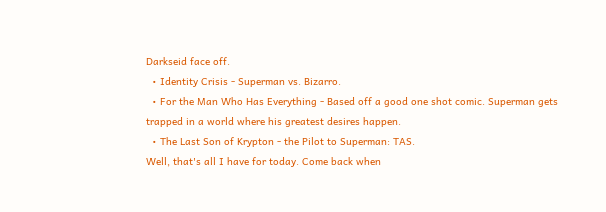Darkseid face off.
  • Identity Crisis - Superman vs. Bizarro.
  • For the Man Who Has Everything - Based off a good one shot comic. Superman gets trapped in a world where his greatest desires happen.
  • The Last Son of Krypton - the Pilot to Superman: TAS.
Well, that's all I have for today. Come back when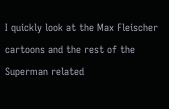I quickly look at the Max Fleischer cartoons and the rest of the Superman related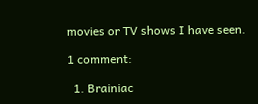movies or TV shows I have seen.

1 comment:

  1. Brainiac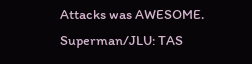Attacks was AWESOME. Superman/JLU: TAS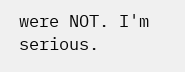were NOT. I'm serious.